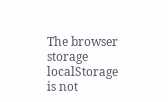The browser storage localStorage is not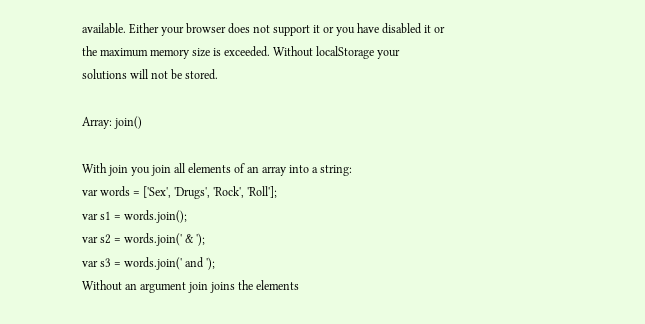available. Either your browser does not support it or you have disabled it or the maximum memory size is exceeded. Without localStorage your solutions will not be stored.

Array: join()

With join you join all elements of an array into a string:
var words = ['Sex', 'Drugs', 'Rock', 'Roll'];
var s1 = words.join();
var s2 = words.join(' & ');
var s3 = words.join(' and ');
Without an argument join joins the elements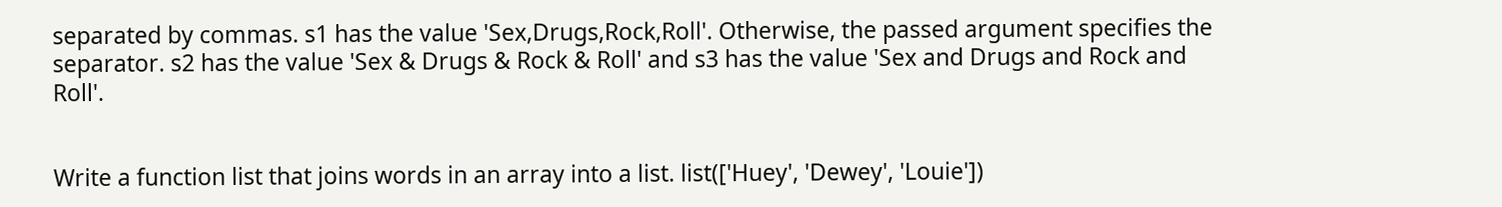separated by commas. s1 has the value 'Sex,Drugs,Rock,Roll'. Otherwise, the passed argument specifies the separator. s2 has the value 'Sex & Drugs & Rock & Roll' and s3 has the value 'Sex and Drugs and Rock and Roll'.


Write a function list that joins words in an array into a list. list(['Huey', 'Dewey', 'Louie'])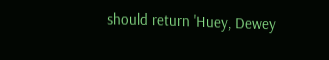should return 'Huey, Dewey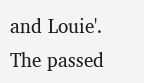and Louie'. The passed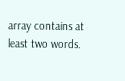array contains at least two words.